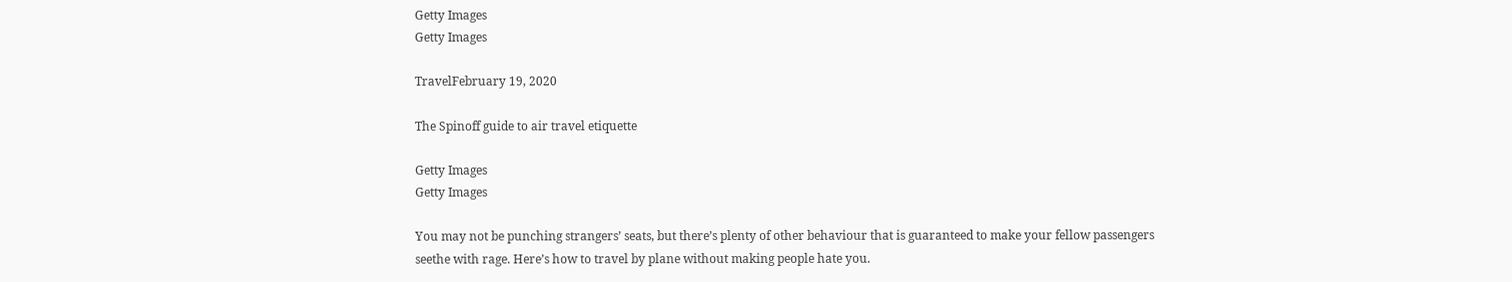Getty Images
Getty Images

TravelFebruary 19, 2020

The Spinoff guide to air travel etiquette

Getty Images
Getty Images

You may not be punching strangers’ seats, but there’s plenty of other behaviour that is guaranteed to make your fellow passengers seethe with rage. Here’s how to travel by plane without making people hate you.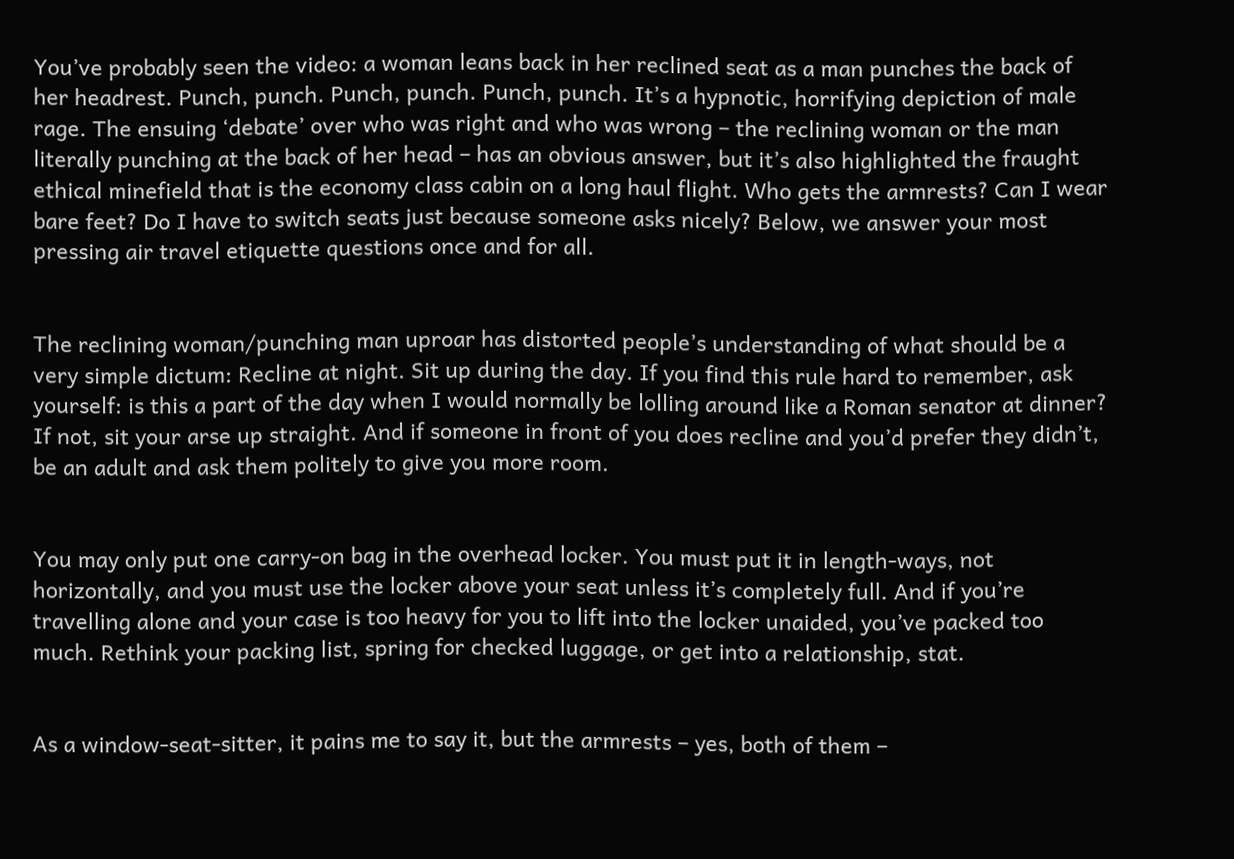You’ve probably seen the video: a woman leans back in her reclined seat as a man punches the back of her headrest. Punch, punch. Punch, punch. Punch, punch. It’s a hypnotic, horrifying depiction of male rage. The ensuing ‘debate’ over who was right and who was wrong – the reclining woman or the man literally punching at the back of her head – has an obvious answer, but it’s also highlighted the fraught ethical minefield that is the economy class cabin on a long haul flight. Who gets the armrests? Can I wear bare feet? Do I have to switch seats just because someone asks nicely? Below, we answer your most pressing air travel etiquette questions once and for all.


The reclining woman/punching man uproar has distorted people’s understanding of what should be a very simple dictum: Recline at night. Sit up during the day. If you find this rule hard to remember, ask yourself: is this a part of the day when I would normally be lolling around like a Roman senator at dinner? If not, sit your arse up straight. And if someone in front of you does recline and you’d prefer they didn’t, be an adult and ask them politely to give you more room.


You may only put one carry-on bag in the overhead locker. You must put it in length-ways, not horizontally, and you must use the locker above your seat unless it’s completely full. And if you’re travelling alone and your case is too heavy for you to lift into the locker unaided, you’ve packed too much. Rethink your packing list, spring for checked luggage, or get into a relationship, stat.


As a window-seat-sitter, it pains me to say it, but the armrests – yes, both of them –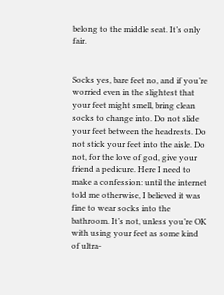belong to the middle seat. It’s only fair.


Socks yes, bare feet no, and if you’re worried even in the slightest that your feet might smell, bring clean socks to change into. Do not slide your feet between the headrests. Do not stick your feet into the aisle. Do not, for the love of god, give your friend a pedicure. Here I need to make a confession: until the internet told me otherwise, I believed it was fine to wear socks into the bathroom. It’s not, unless you’re OK with using your feet as some kind of ultra-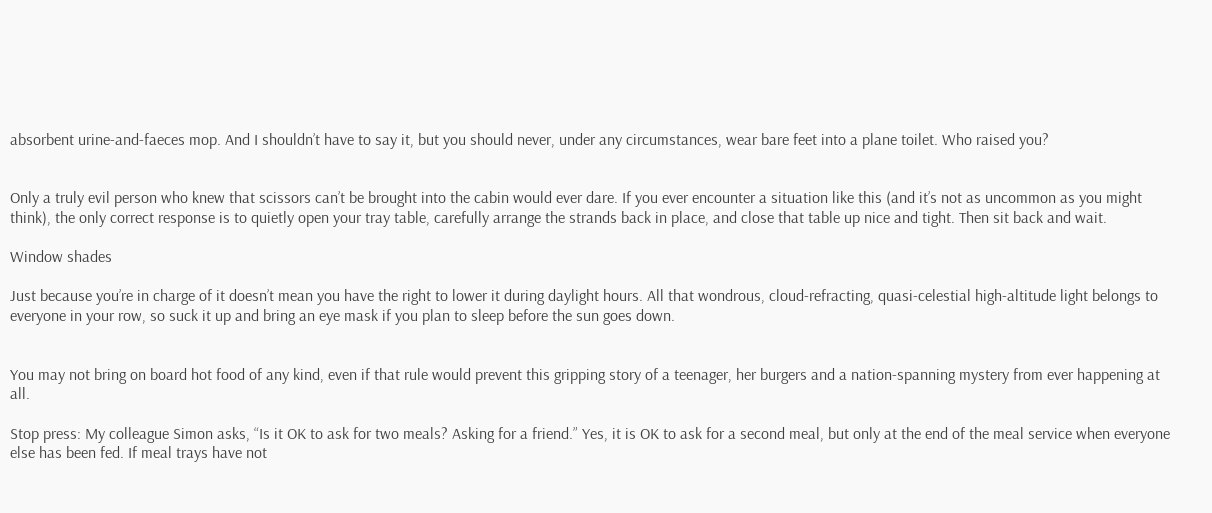absorbent urine-and-faeces mop. And I shouldn’t have to say it, but you should never, under any circumstances, wear bare feet into a plane toilet. Who raised you?


Only a truly evil person who knew that scissors can’t be brought into the cabin would ever dare. If you ever encounter a situation like this (and it’s not as uncommon as you might think), the only correct response is to quietly open your tray table, carefully arrange the strands back in place, and close that table up nice and tight. Then sit back and wait.

Window shades

Just because you’re in charge of it doesn’t mean you have the right to lower it during daylight hours. All that wondrous, cloud-refracting, quasi-celestial high-altitude light belongs to everyone in your row, so suck it up and bring an eye mask if you plan to sleep before the sun goes down.


You may not bring on board hot food of any kind, even if that rule would prevent this gripping story of a teenager, her burgers and a nation-spanning mystery from ever happening at all.

Stop press: My colleague Simon asks, “Is it OK to ask for two meals? Asking for a friend.” Yes, it is OK to ask for a second meal, but only at the end of the meal service when everyone else has been fed. If meal trays have not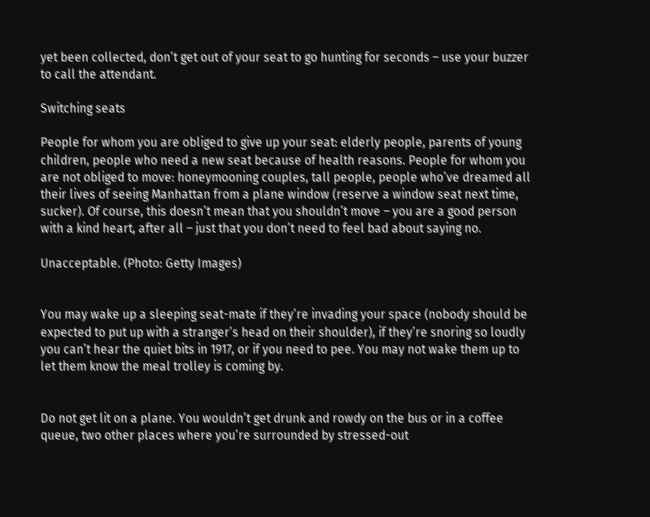yet been collected, don’t get out of your seat to go hunting for seconds – use your buzzer to call the attendant.

Switching seats

People for whom you are obliged to give up your seat: elderly people, parents of young children, people who need a new seat because of health reasons. People for whom you are not obliged to move: honeymooning couples, tall people, people who’ve dreamed all their lives of seeing Manhattan from a plane window (reserve a window seat next time, sucker). Of course, this doesn’t mean that you shouldn’t move – you are a good person with a kind heart, after all – just that you don’t need to feel bad about saying no.

Unacceptable. (Photo: Getty Images)


You may wake up a sleeping seat-mate if they’re invading your space (nobody should be expected to put up with a stranger’s head on their shoulder), if they’re snoring so loudly you can’t hear the quiet bits in 1917, or if you need to pee. You may not wake them up to let them know the meal trolley is coming by.


Do not get lit on a plane. You wouldn’t get drunk and rowdy on the bus or in a coffee queue, two other places where you’re surrounded by stressed-out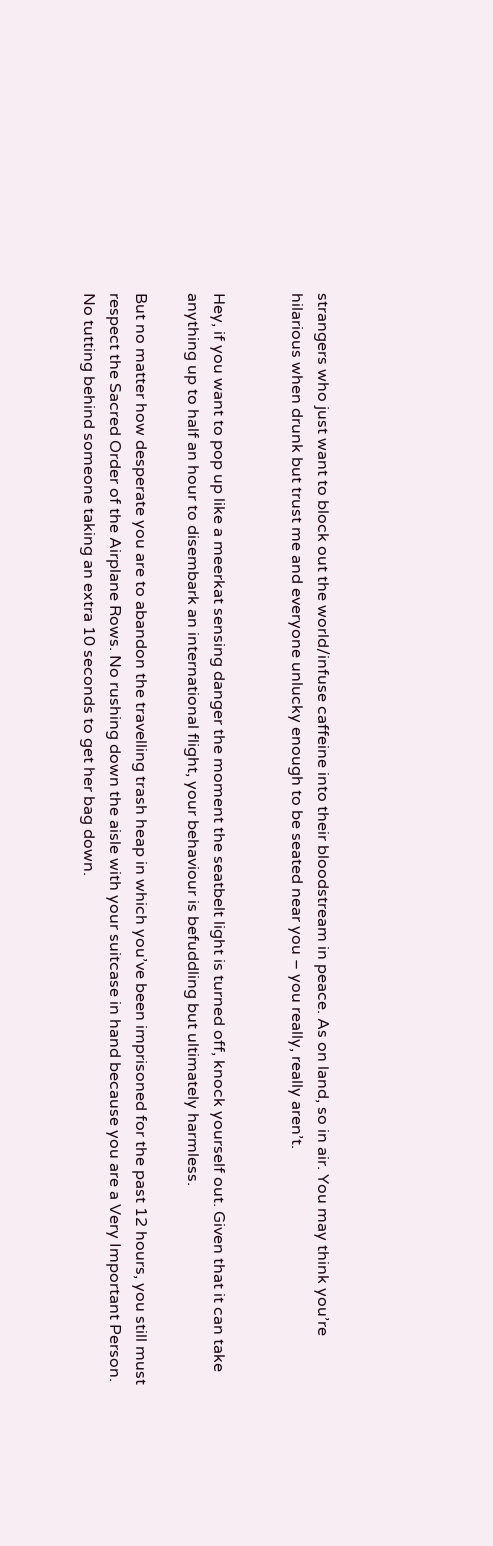strangers who just want to block out the world/infuse caffeine into their bloodstream in peace. As on land, so in air. You may think you’re hilarious when drunk but trust me and everyone unlucky enough to be seated near you – you really, really aren’t.


Hey, if you want to pop up like a meerkat sensing danger the moment the seatbelt light is turned off, knock yourself out. Given that it can take anything up to half an hour to disembark an international flight, your behaviour is befuddling but ultimately harmless.

But no matter how desperate you are to abandon the travelling trash heap in which you’ve been imprisoned for the past 12 hours, you still must respect the Sacred Order of the Airplane Rows. No rushing down the aisle with your suitcase in hand because you are a Very Important Person. No tutting behind someone taking an extra 10 seconds to get her bag down.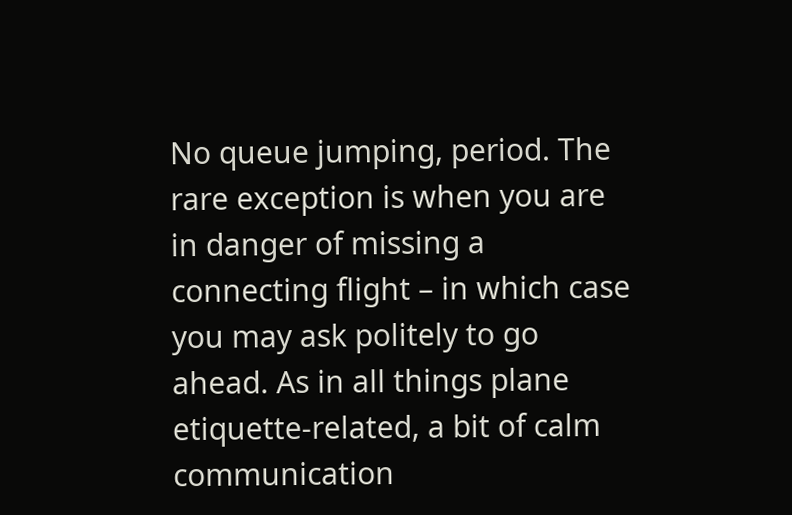No queue jumping, period. The rare exception is when you are in danger of missing a connecting flight – in which case you may ask politely to go ahead. As in all things plane etiquette-related, a bit of calm communication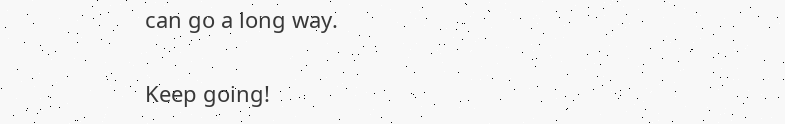can go a long way.

Keep going!